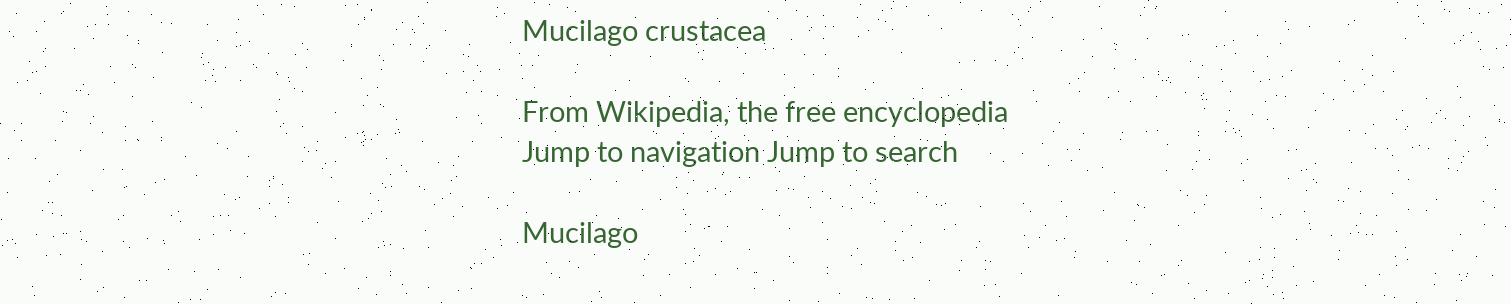Mucilago crustacea

From Wikipedia, the free encyclopedia
Jump to navigation Jump to search

Mucilago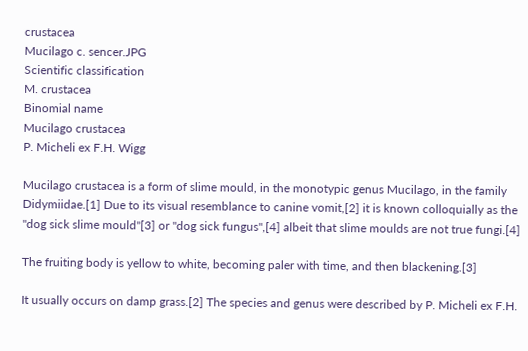crustacea
Mucilago c. sencer.JPG
Scientific classification
M. crustacea
Binomial name
Mucilago crustacea
P. Micheli ex F.H. Wigg

Mucilago crustacea is a form of slime mould, in the monotypic genus Mucilago, in the family Didymiidae.[1] Due to its visual resemblance to canine vomit,[2] it is known colloquially as the "dog sick slime mould"[3] or "dog sick fungus",[4] albeit that slime moulds are not true fungi.[4]

The fruiting body is yellow to white, becoming paler with time, and then blackening.[3]

It usually occurs on damp grass.[2] The species and genus were described by P. Micheli ex F.H.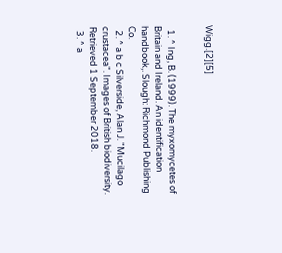Wigg.[2][5]


  1. ^ Ing, B. (1999). The myxomycetes of Britain and Ireland. An identification handbook,. Slough: Richmond Publishing Co.
  2. ^ a b c Silverside, Alan J. "Mucilago crustacea". Images of British biodiversity. Retrieved 1 September 2018.
  3. ^ a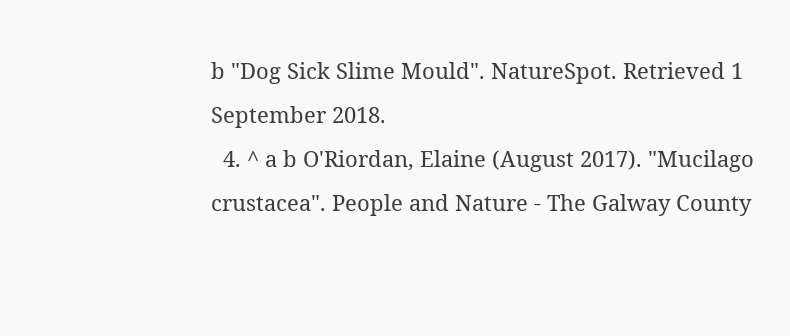b "Dog Sick Slime Mould". NatureSpot. Retrieved 1 September 2018.
  4. ^ a b O'Riordan, Elaine (August 2017). "Mucilago crustacea". People and Nature - The Galway County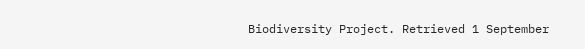Biodiversity Project. Retrieved 1 September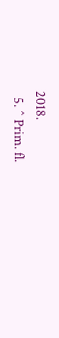2018.
  5. ^ Prim. fl.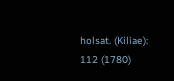holsat. (Kiliae): 112 (1780)